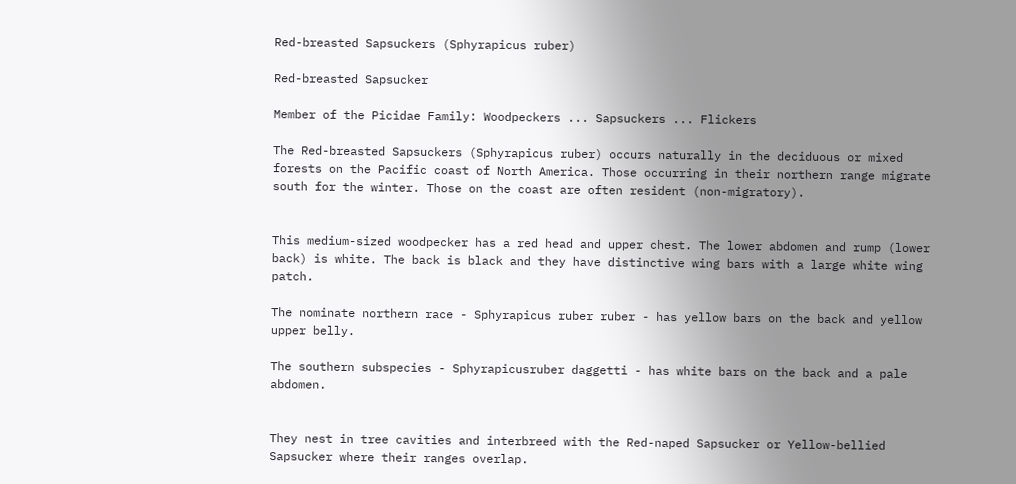Red-breasted Sapsuckers (Sphyrapicus ruber)

Red-breasted Sapsucker

Member of the Picidae Family: Woodpeckers ... Sapsuckers ... Flickers

The Red-breasted Sapsuckers (Sphyrapicus ruber) occurs naturally in the deciduous or mixed forests on the Pacific coast of North America. Those occurring in their northern range migrate south for the winter. Those on the coast are often resident (non-migratory).


This medium-sized woodpecker has a red head and upper chest. The lower abdomen and rump (lower back) is white. The back is black and they have distinctive wing bars with a large white wing patch.

The nominate northern race - Sphyrapicus ruber ruber - has yellow bars on the back and yellow upper belly.

The southern subspecies - Sphyrapicusruber daggetti - has white bars on the back and a pale abdomen.


They nest in tree cavities and interbreed with the Red-naped Sapsucker or Yellow-bellied Sapsucker where their ranges overlap.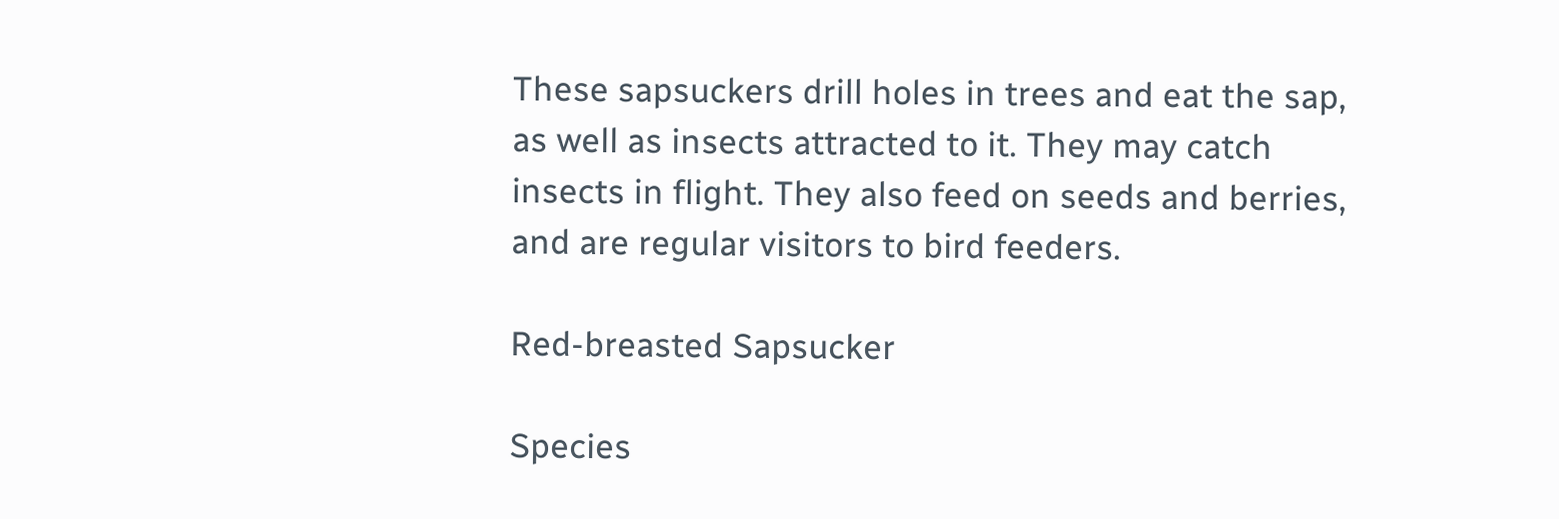These sapsuckers drill holes in trees and eat the sap, as well as insects attracted to it. They may catch insects in flight. They also feed on seeds and berries, and are regular visitors to bird feeders.

Red-breasted Sapsucker

Species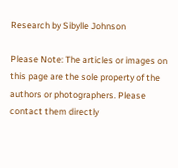Research by Sibylle Johnson

Please Note: The articles or images on this page are the sole property of the authors or photographers. Please contact them directly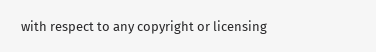with respect to any copyright or licensing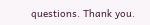questions. Thank you.